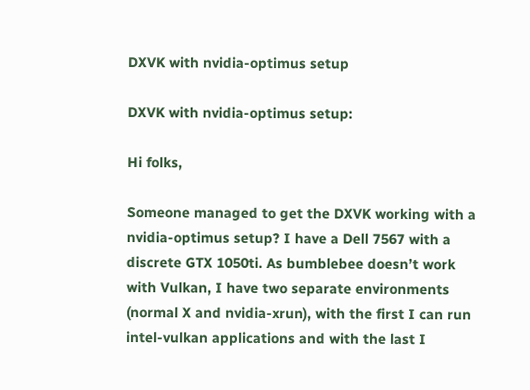DXVK with nvidia-optimus setup

DXVK with nvidia-optimus setup:

Hi folks,

Someone managed to get the DXVK working with a nvidia-optimus setup? I have a Dell 7567 with a discrete GTX 1050ti. As bumblebee doesn’t work with Vulkan, I have two separate environments (normal X and nvidia-xrun), with the first I can run intel-vulkan applications and with the last I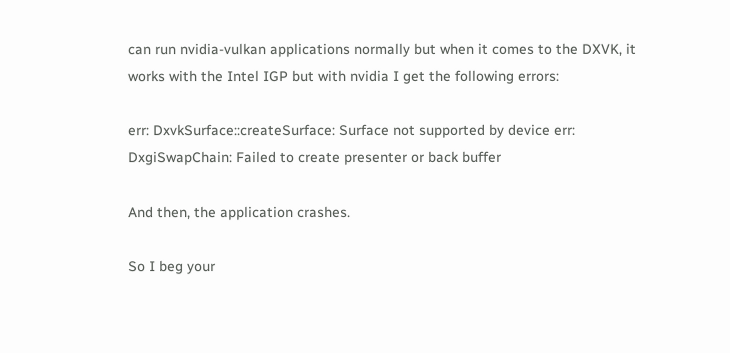can run nvidia-vulkan applications normally but when it comes to the DXVK, it works with the Intel IGP but with nvidia I get the following errors:

err: DxvkSurface::createSurface: Surface not supported by device err: DxgiSwapChain: Failed to create presenter or back buffer

And then, the application crashes.

So I beg your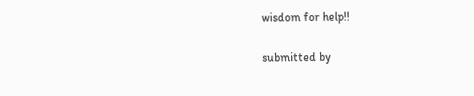wisdom for help!!

submitted by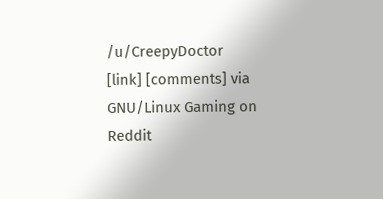/u/CreepyDoctor
[link] [comments] via GNU/Linux Gaming on Reddit